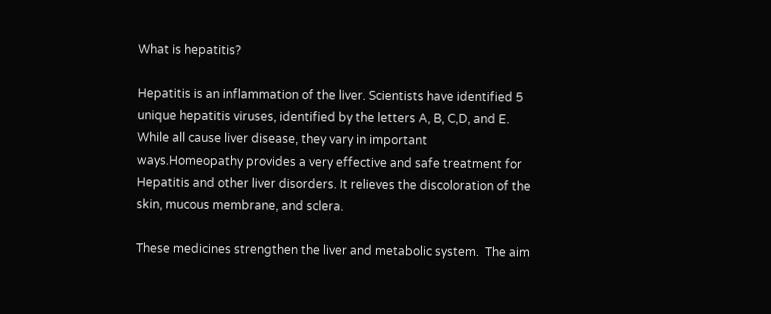What is hepatitis?

Hepatitis is an inflammation of the liver. Scientists have identified 5 unique hepatitis viruses, identified by the letters A, B, C,D, and E. While all cause liver disease, they vary in important ways.Homeopathy provides a very effective and safe treatment for Hepatitis and other liver disorders. It relieves the discoloration of the skin, mucous membrane, and sclera.

These medicines strengthen the liver and metabolic system.  The aim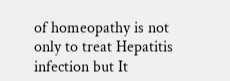of homeopathy is not only to treat Hepatitis infection but It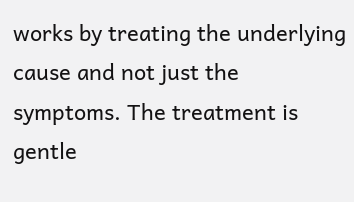works by treating the underlying cause and not just the symptoms. The treatment is gentle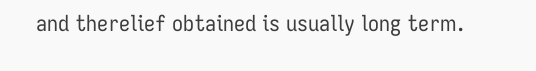and therelief obtained is usually long term.